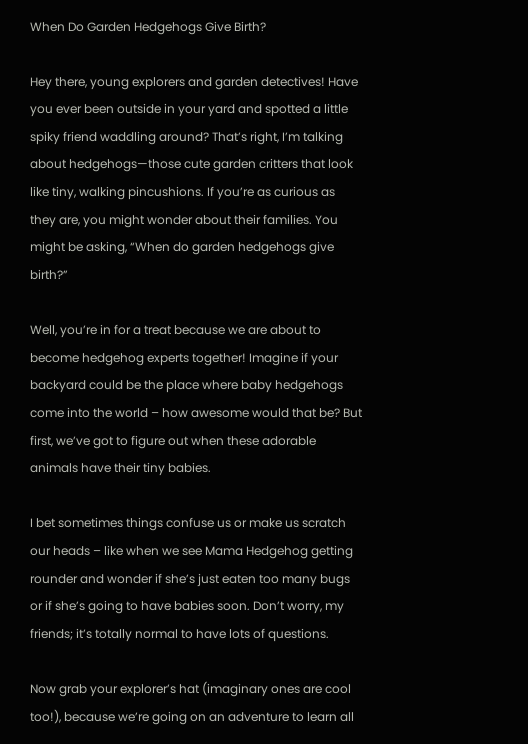When Do Garden Hedgehogs Give Birth?

Hey there, young explorers and garden detectives! Have you ever been outside in your yard and spotted a little spiky friend waddling around? That’s right, I’m talking about hedgehogs—those cute garden critters that look like tiny, walking pincushions. If you’re as curious as they are, you might wonder about their families. You might be asking, “When do garden hedgehogs give birth?”

Well, you’re in for a treat because we are about to become hedgehog experts together! Imagine if your backyard could be the place where baby hedgehogs come into the world – how awesome would that be? But first, we’ve got to figure out when these adorable animals have their tiny babies.

I bet sometimes things confuse us or make us scratch our heads – like when we see Mama Hedgehog getting rounder and wonder if she’s just eaten too many bugs or if she’s going to have babies soon. Don’t worry, my friends; it’s totally normal to have lots of questions.

Now grab your explorer’s hat (imaginary ones are cool too!), because we’re going on an adventure to learn all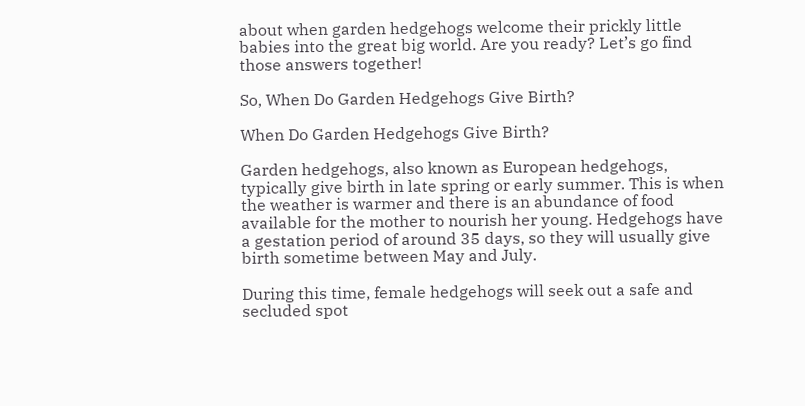about when garden hedgehogs welcome their prickly little babies into the great big world. Are you ready? Let’s go find those answers together!

So, When Do Garden Hedgehogs Give Birth?

When Do Garden Hedgehogs Give Birth?

Garden hedgehogs, also known as European hedgehogs, typically give birth in late spring or early summer. This is when the weather is warmer and there is an abundance of food available for the mother to nourish her young. Hedgehogs have a gestation period of around 35 days, so they will usually give birth sometime between May and July.

During this time, female hedgehogs will seek out a safe and secluded spot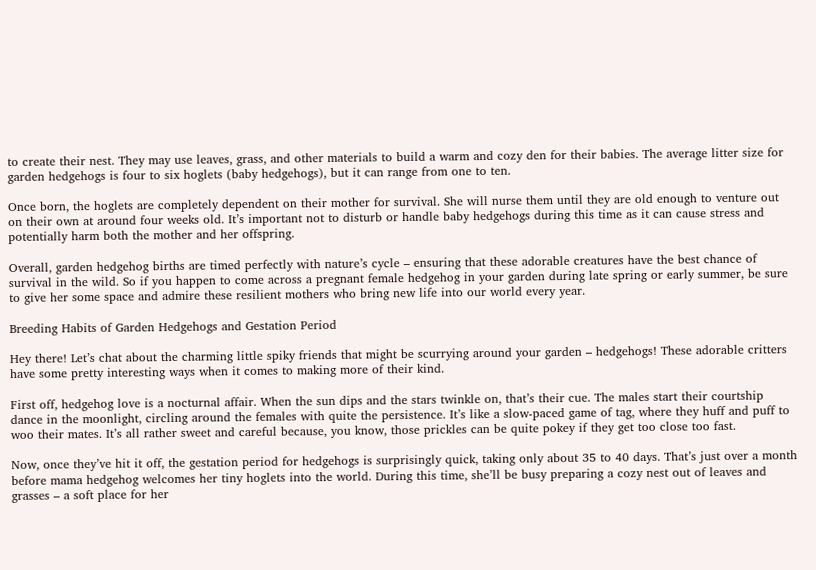to create their nest. They may use leaves, grass, and other materials to build a warm and cozy den for their babies. The average litter size for garden hedgehogs is four to six hoglets (baby hedgehogs), but it can range from one to ten.

Once born, the hoglets are completely dependent on their mother for survival. She will nurse them until they are old enough to venture out on their own at around four weeks old. It’s important not to disturb or handle baby hedgehogs during this time as it can cause stress and potentially harm both the mother and her offspring.

Overall, garden hedgehog births are timed perfectly with nature’s cycle – ensuring that these adorable creatures have the best chance of survival in the wild. So if you happen to come across a pregnant female hedgehog in your garden during late spring or early summer, be sure to give her some space and admire these resilient mothers who bring new life into our world every year.

Breeding Habits of Garden Hedgehogs and Gestation Period

Hey there! Let’s chat about the charming little spiky friends that might be scurrying around your garden – hedgehogs! These adorable critters have some pretty interesting ways when it comes to making more of their kind.

First off, hedgehog love is a nocturnal affair. When the sun dips and the stars twinkle on, that’s their cue. The males start their courtship dance in the moonlight, circling around the females with quite the persistence. It’s like a slow-paced game of tag, where they huff and puff to woo their mates. It’s all rather sweet and careful because, you know, those prickles can be quite pokey if they get too close too fast.

Now, once they’ve hit it off, the gestation period for hedgehogs is surprisingly quick, taking only about 35 to 40 days. That’s just over a month before mama hedgehog welcomes her tiny hoglets into the world. During this time, she’ll be busy preparing a cozy nest out of leaves and grasses – a soft place for her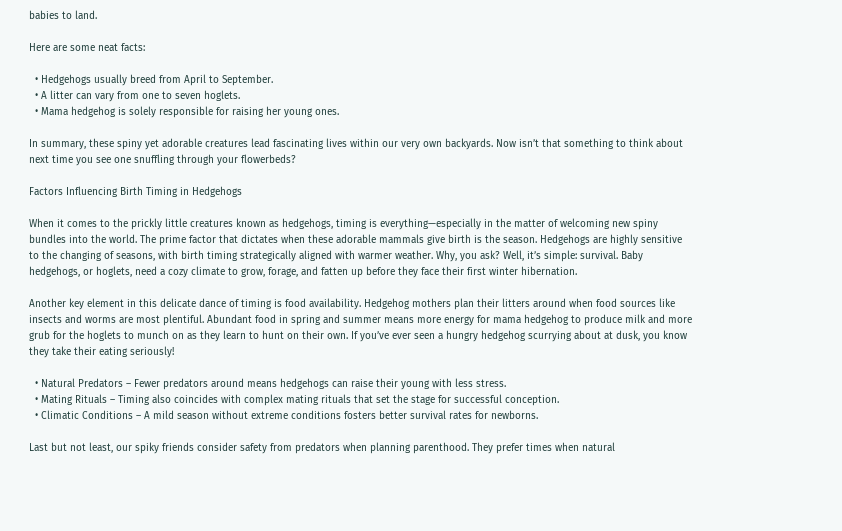babies to land.

Here are some neat facts:

  • Hedgehogs usually breed from April to September.
  • A litter can vary from one to seven hoglets.
  • Mama hedgehog is solely responsible for raising her young ones.

In summary, these spiny yet adorable creatures lead fascinating lives within our very own backyards. Now isn’t that something to think about next time you see one snuffling through your flowerbeds?

Factors Influencing Birth Timing in Hedgehogs

When it comes to the prickly little creatures known as hedgehogs, timing is everything—especially in the matter of welcoming new spiny bundles into the world. The prime factor that dictates when these adorable mammals give birth is the season. Hedgehogs are highly sensitive to the changing of seasons, with birth timing strategically aligned with warmer weather. Why, you ask? Well, it’s simple: survival. Baby hedgehogs, or hoglets, need a cozy climate to grow, forage, and fatten up before they face their first winter hibernation.

Another key element in this delicate dance of timing is food availability. Hedgehog mothers plan their litters around when food sources like insects and worms are most plentiful. Abundant food in spring and summer means more energy for mama hedgehog to produce milk and more grub for the hoglets to munch on as they learn to hunt on their own. If you’ve ever seen a hungry hedgehog scurrying about at dusk, you know they take their eating seriously!

  • Natural Predators – Fewer predators around means hedgehogs can raise their young with less stress.
  • Mating Rituals – Timing also coincides with complex mating rituals that set the stage for successful conception.
  • Climatic Conditions – A mild season without extreme conditions fosters better survival rates for newborns.

Last but not least, our spiky friends consider safety from predators when planning parenthood. They prefer times when natural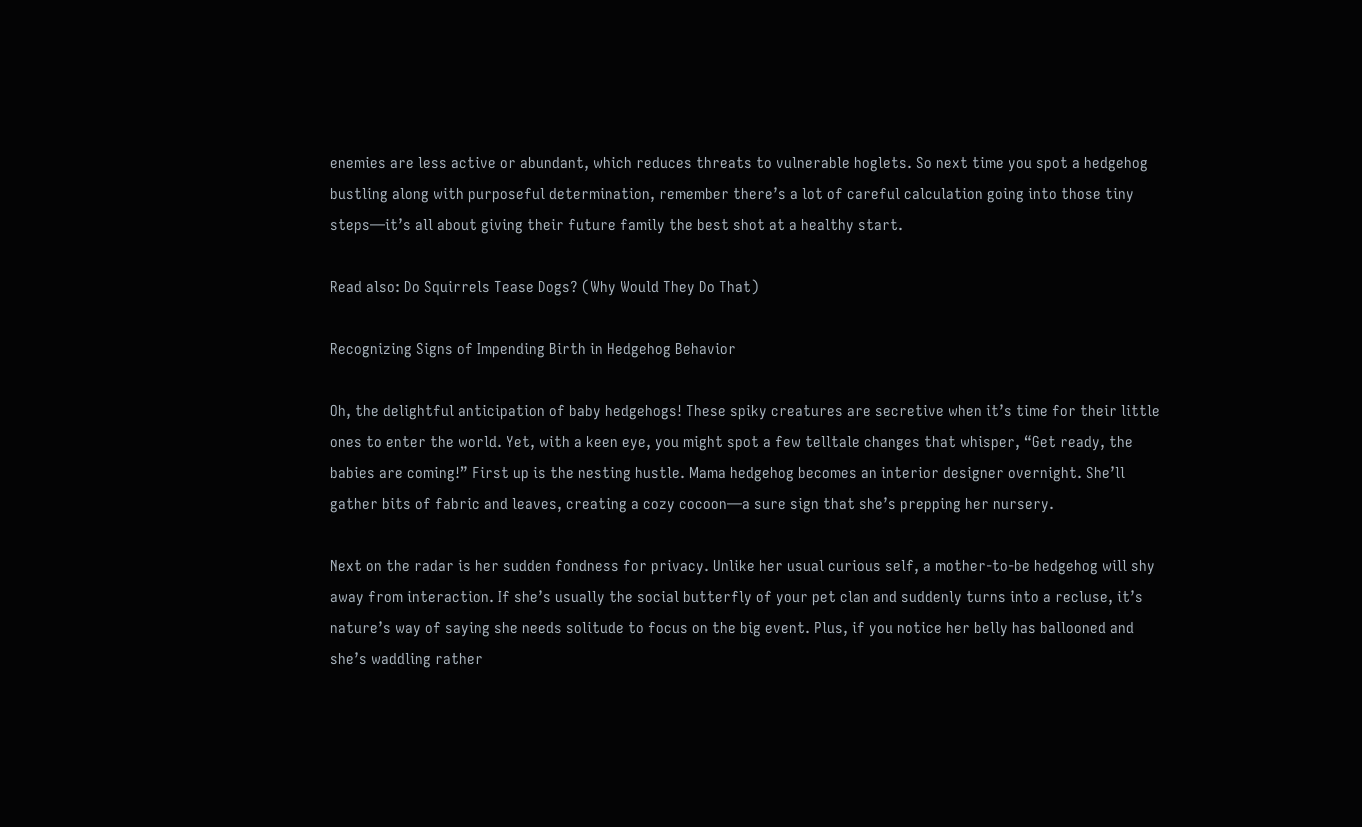enemies are less active or abundant, which reduces threats to vulnerable hoglets. So next time you spot a hedgehog bustling along with purposeful determination, remember there’s a lot of careful calculation going into those tiny steps—it’s all about giving their future family the best shot at a healthy start.

Read also: Do Squirrels Tease Dogs? (Why Would They Do That)

Recognizing Signs of Impending Birth in Hedgehog Behavior

Oh, the delightful anticipation of baby hedgehogs! These spiky creatures are secretive when it’s time for their little ones to enter the world. Yet, with a keen eye, you might spot a few telltale changes that whisper, “Get ready, the babies are coming!” First up is the nesting hustle. Mama hedgehog becomes an interior designer overnight. She’ll gather bits of fabric and leaves, creating a cozy cocoon—a sure sign that she’s prepping her nursery.

Next on the radar is her sudden fondness for privacy. Unlike her usual curious self, a mother-to-be hedgehog will shy away from interaction. If she’s usually the social butterfly of your pet clan and suddenly turns into a recluse, it’s nature’s way of saying she needs solitude to focus on the big event. Plus, if you notice her belly has ballooned and she’s waddling rather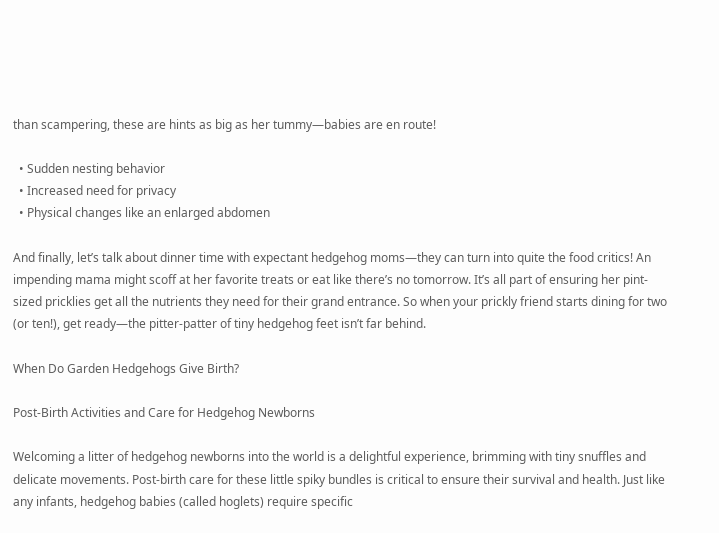than scampering, these are hints as big as her tummy—babies are en route!

  • Sudden nesting behavior
  • Increased need for privacy
  • Physical changes like an enlarged abdomen

And finally, let’s talk about dinner time with expectant hedgehog moms—they can turn into quite the food critics! An impending mama might scoff at her favorite treats or eat like there’s no tomorrow. It’s all part of ensuring her pint-sized pricklies get all the nutrients they need for their grand entrance. So when your prickly friend starts dining for two (or ten!), get ready—the pitter-patter of tiny hedgehog feet isn’t far behind.

When Do Garden Hedgehogs Give Birth?

Post-Birth Activities and Care for Hedgehog Newborns

Welcoming a litter of hedgehog newborns into the world is a delightful experience, brimming with tiny snuffles and delicate movements. Post-birth care for these little spiky bundles is critical to ensure their survival and health. Just like any infants, hedgehog babies (called hoglets) require specific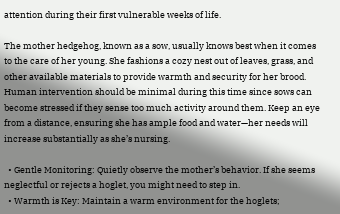attention during their first vulnerable weeks of life.

The mother hedgehog, known as a sow, usually knows best when it comes to the care of her young. She fashions a cozy nest out of leaves, grass, and other available materials to provide warmth and security for her brood. Human intervention should be minimal during this time since sows can become stressed if they sense too much activity around them. Keep an eye from a distance, ensuring she has ample food and water—her needs will increase substantially as she’s nursing.

  • Gentle Monitoring: Quietly observe the mother’s behavior. If she seems neglectful or rejects a hoglet, you might need to step in.
  • Warmth is Key: Maintain a warm environment for the hoglets;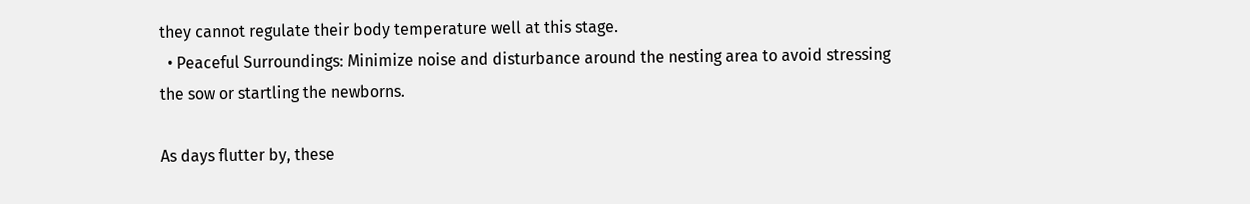they cannot regulate their body temperature well at this stage.
  • Peaceful Surroundings: Minimize noise and disturbance around the nesting area to avoid stressing the sow or startling the newborns.

As days flutter by, these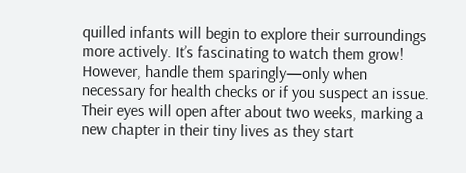quilled infants will begin to explore their surroundings more actively. It’s fascinating to watch them grow! However, handle them sparingly—only when necessary for health checks or if you suspect an issue. Their eyes will open after about two weeks, marking a new chapter in their tiny lives as they start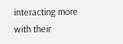interacting more with their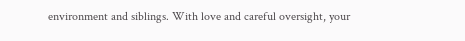environment and siblings. With love and careful oversight, your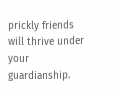prickly friends will thrive under your guardianship.